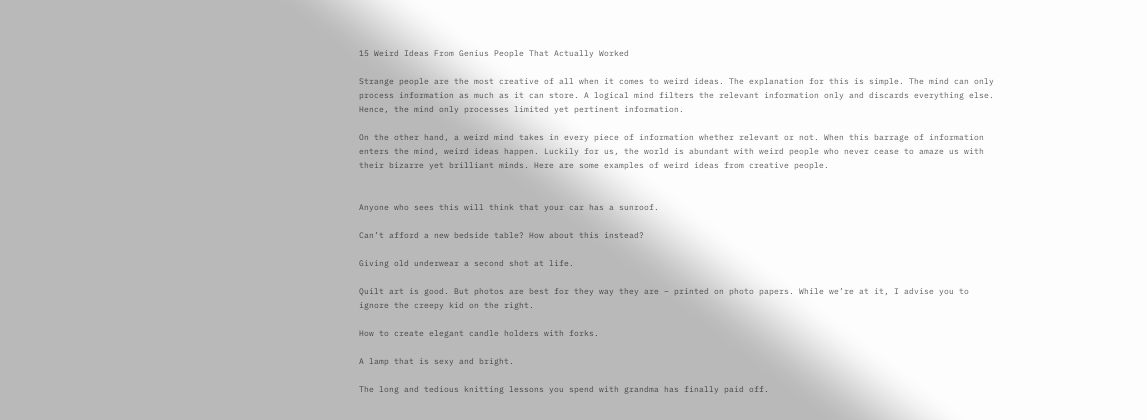15 Weird Ideas From Genius People That Actually Worked

Strange people are the most creative of all when it comes to weird ideas. The explanation for this is simple. The mind can only process information as much as it can store. A logical mind filters the relevant information only and discards everything else. Hence, the mind only processes limited yet pertinent information.

On the other hand, a weird mind takes in every piece of information whether relevant or not. When this barrage of information enters the mind, weird ideas happen. Luckily for us, the world is abundant with weird people who never cease to amaze us with their bizarre yet brilliant minds. Here are some examples of weird ideas from creative people.


Anyone who sees this will think that your car has a sunroof.

Can’t afford a new bedside table? How about this instead?

Giving old underwear a second shot at life.

Quilt art is good. But photos are best for they way they are – printed on photo papers. While we’re at it, I advise you to ignore the creepy kid on the right.

How to create elegant candle holders with forks.

A lamp that is sexy and bright.

The long and tedious knitting lessons you spend with grandma has finally paid off.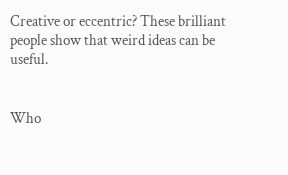Creative or eccentric? These brilliant people show that weird ideas can be useful.


Who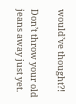would’ve thought?!

Don’t throw your old jeans away just yet.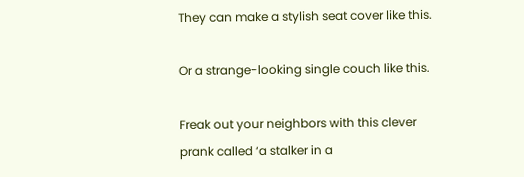They can make a stylish seat cover like this.

Or a strange-looking single couch like this.

Freak out your neighbors with this clever prank called ‘a stalker in a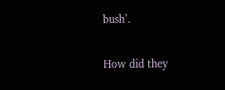bush’.

How did they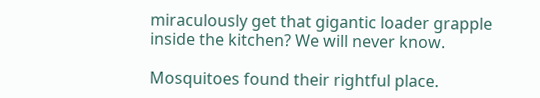miraculously get that gigantic loader grapple inside the kitchen? We will never know.

Mosquitoes found their rightful place.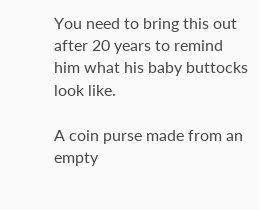You need to bring this out after 20 years to remind him what his baby buttocks look like.

A coin purse made from an empty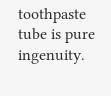toothpaste tube is pure ingenuity.